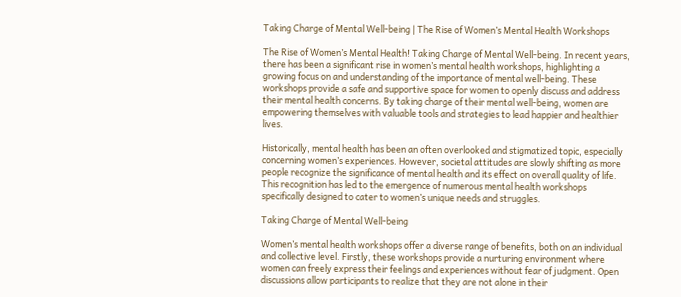Taking Charge of Mental Well-being | The Rise of Women’s Mental Health Workshops

The Rise of Women’s Mental Health! Taking Charge of Mental Well-being. In recent years, there has been a significant rise in women’s mental health workshops, highlighting a growing focus on and understanding of the importance of mental well-being. These workshops provide a safe and supportive space for women to openly discuss and address their mental health concerns. By taking charge of their mental well-being, women are empowering themselves with valuable tools and strategies to lead happier and healthier lives.

Historically, mental health has been an often overlooked and stigmatized topic, especially concerning women’s experiences. However, societal attitudes are slowly shifting as more people recognize the significance of mental health and its effect on overall quality of life. This recognition has led to the emergence of numerous mental health workshops specifically designed to cater to women’s unique needs and struggles.

Taking Charge of Mental Well-being

Women’s mental health workshops offer a diverse range of benefits, both on an individual and collective level. Firstly, these workshops provide a nurturing environment where women can freely express their feelings and experiences without fear of judgment. Open discussions allow participants to realize that they are not alone in their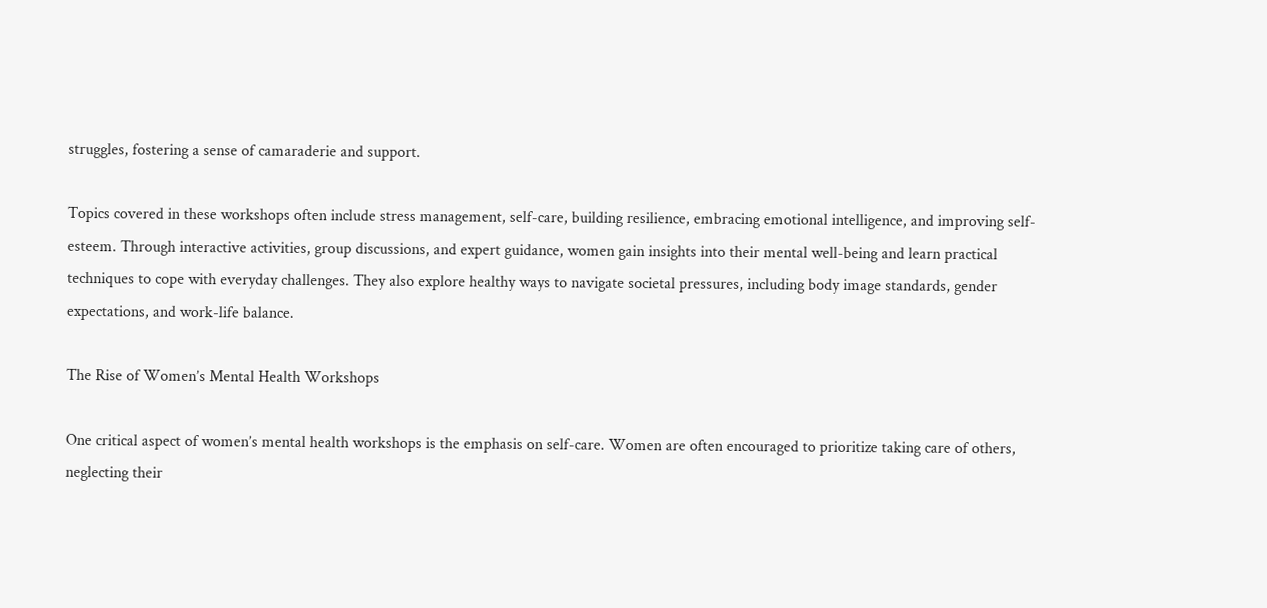struggles, fostering a sense of camaraderie and support.

Topics covered in these workshops often include stress management, self-care, building resilience, embracing emotional intelligence, and improving self-esteem. Through interactive activities, group discussions, and expert guidance, women gain insights into their mental well-being and learn practical techniques to cope with everyday challenges. They also explore healthy ways to navigate societal pressures, including body image standards, gender expectations, and work-life balance.

The Rise of Women’s Mental Health Workshops

One critical aspect of women’s mental health workshops is the emphasis on self-care. Women are often encouraged to prioritize taking care of others, neglecting their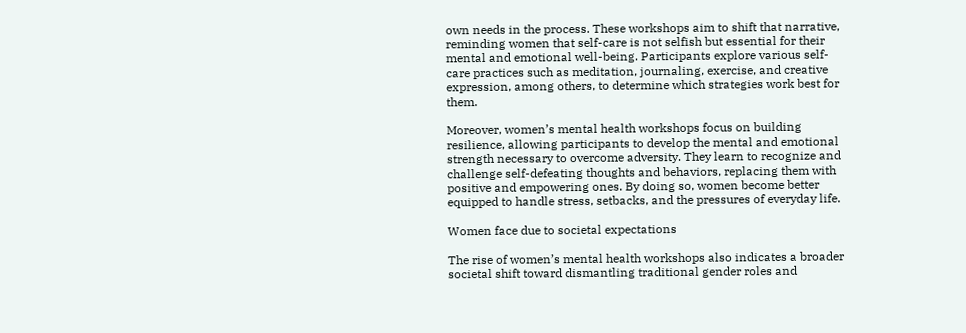own needs in the process. These workshops aim to shift that narrative, reminding women that self-care is not selfish but essential for their mental and emotional well-being. Participants explore various self-care practices such as meditation, journaling, exercise, and creative expression, among others, to determine which strategies work best for them.

Moreover, women’s mental health workshops focus on building resilience, allowing participants to develop the mental and emotional strength necessary to overcome adversity. They learn to recognize and challenge self-defeating thoughts and behaviors, replacing them with positive and empowering ones. By doing so, women become better equipped to handle stress, setbacks, and the pressures of everyday life.

Women face due to societal expectations

The rise of women’s mental health workshops also indicates a broader societal shift toward dismantling traditional gender roles and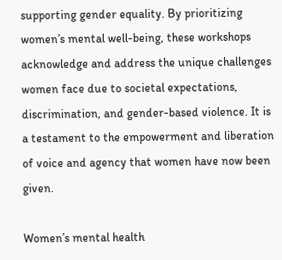supporting gender equality. By prioritizing women’s mental well-being, these workshops acknowledge and address the unique challenges women face due to societal expectations, discrimination, and gender-based violence. It is a testament to the empowerment and liberation of voice and agency that women have now been given.

Women’s mental health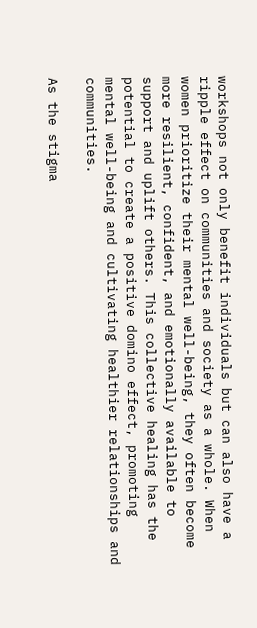workshops not only benefit individuals but can also have a ripple effect on communities and society as a whole. When women prioritize their mental well-being, they often become more resilient, confident, and emotionally available to support and uplift others. This collective healing has the potential to create a positive domino effect, promoting mental well-being and cultivating healthier relationships and communities.

As the stigma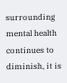surrounding mental health continues to diminish, it is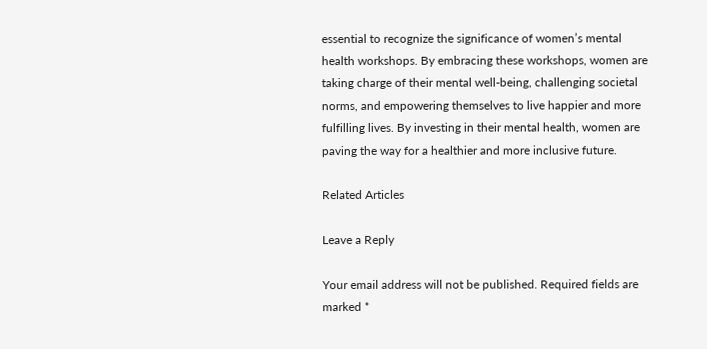essential to recognize the significance of women’s mental health workshops. By embracing these workshops, women are taking charge of their mental well-being, challenging societal norms, and empowering themselves to live happier and more fulfilling lives. By investing in their mental health, women are paving the way for a healthier and more inclusive future.

Related Articles

Leave a Reply

Your email address will not be published. Required fields are marked *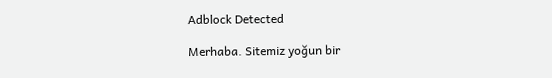Adblock Detected

Merhaba. Sitemiz yoğun bir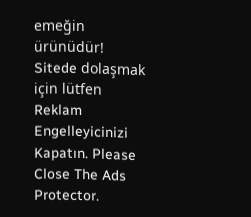emeğin ürünüdür! Sitede dolaşmak için lütfen Reklam Engelleyicinizi Kapatın. Please Close The Ads Protector.